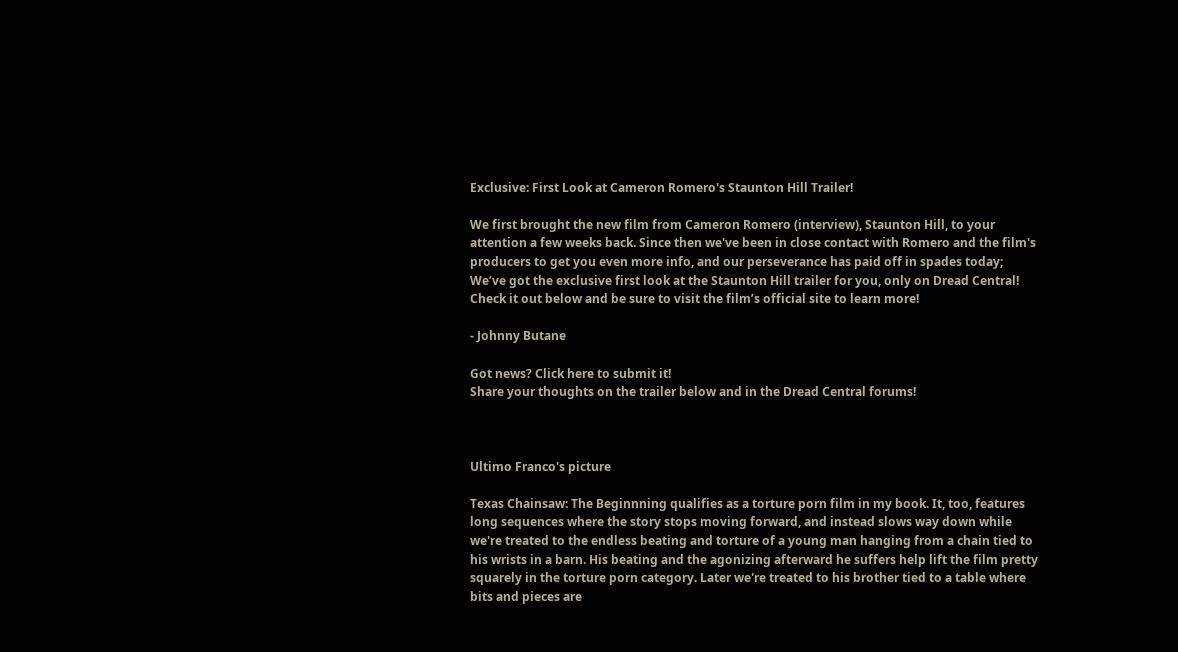Exclusive: First Look at Cameron Romero's Staunton Hill Trailer!

We first brought the new film from Cameron Romero (interview), Staunton Hill, to your attention a few weeks back. Since then we've been in close contact with Romero and the film's producers to get you even more info, and our perseverance has paid off in spades today; We’ve got the exclusive first look at the Staunton Hill trailer for you, only on Dread Central! Check it out below and be sure to visit the film’s official site to learn more!

- Johnny Butane

Got news? Click here to submit it!
Share your thoughts on the trailer below and in the Dread Central forums!



Ultimo Franco's picture

Texas Chainsaw: The Beginnning qualifies as a torture porn film in my book. It, too, features long sequences where the story stops moving forward, and instead slows way down while we're treated to the endless beating and torture of a young man hanging from a chain tied to his wrists in a barn. His beating and the agonizing afterward he suffers help lift the film pretty squarely in the torture porn category. Later we're treated to his brother tied to a table where bits and pieces are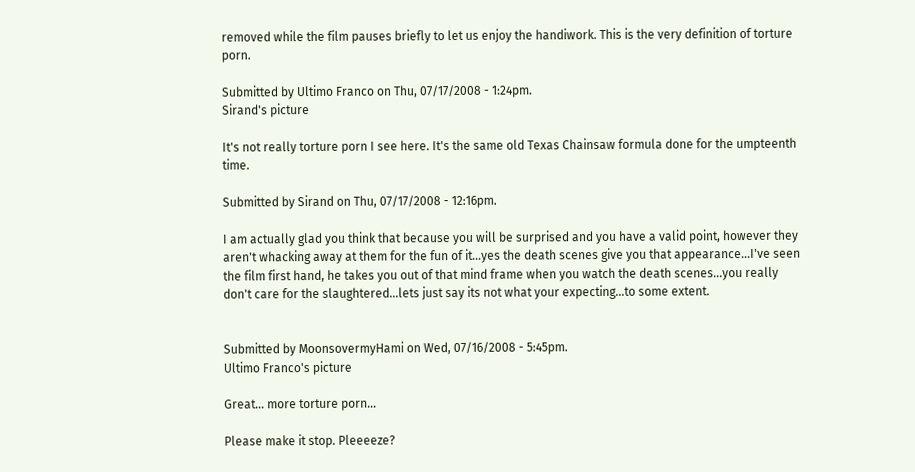removed while the film pauses briefly to let us enjoy the handiwork. This is the very definition of torture porn.

Submitted by Ultimo Franco on Thu, 07/17/2008 - 1:24pm.
Sirand's picture

It's not really torture porn I see here. It's the same old Texas Chainsaw formula done for the umpteenth time.

Submitted by Sirand on Thu, 07/17/2008 - 12:16pm.

I am actually glad you think that because you will be surprised and you have a valid point, however they aren't whacking away at them for the fun of it...yes the death scenes give you that appearance...I've seen the film first hand, he takes you out of that mind frame when you watch the death scenes...you really don't care for the slaughtered...lets just say its not what your expecting...to some extent.


Submitted by MoonsovermyHami on Wed, 07/16/2008 - 5:45pm.
Ultimo Franco's picture

Great... more torture porn...

Please make it stop. Pleeeeze?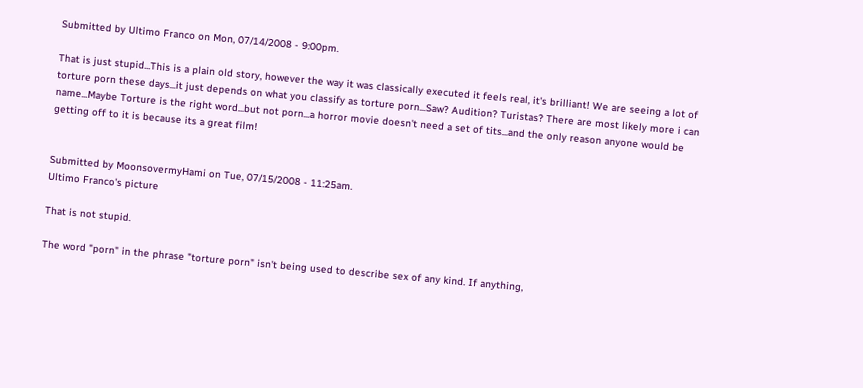Submitted by Ultimo Franco on Mon, 07/14/2008 - 9:00pm.

That is just stupid...This is a plain old story, however the way it was classically executed it feels real, it's brilliant! We are seeing a lot of torture porn these days...it just depends on what you classify as torture porn...Saw? Audition? Turistas? There are most likely more i can name...Maybe Torture is the right word...but not porn...a horror movie doesn't need a set of tits...and the only reason anyone would be getting off to it is because its a great film!


Submitted by MoonsovermyHami on Tue, 07/15/2008 - 11:25am.
Ultimo Franco's picture

That is not stupid.

The word "porn" in the phrase "torture porn" isn't being used to describe sex of any kind. If anything,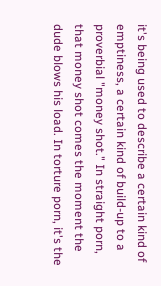it's being used to describe a certain kind of emptiness, a certain kind of build-up to a proverbial "money shot." In straight porn, that money shot comes the moment the dude blows his load. In torture porn, it's the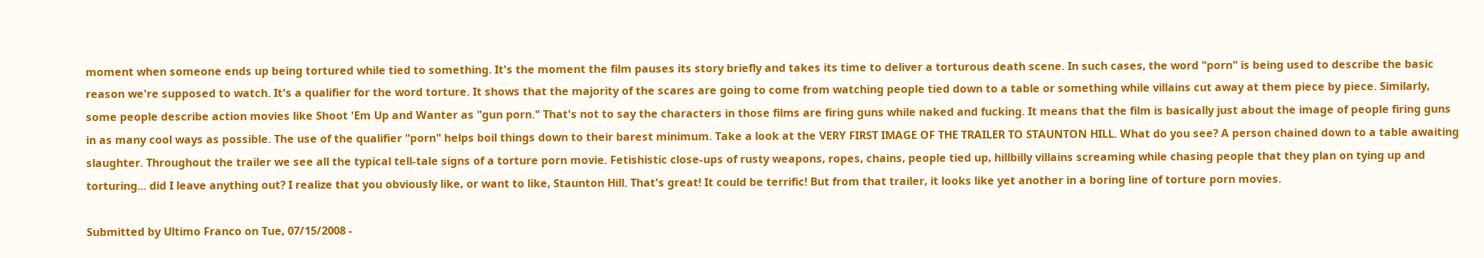moment when someone ends up being tortured while tied to something. It's the moment the film pauses its story briefly and takes its time to deliver a torturous death scene. In such cases, the word "porn" is being used to describe the basic reason we're supposed to watch. It's a qualifier for the word torture. It shows that the majority of the scares are going to come from watching people tied down to a table or something while villains cut away at them piece by piece. Similarly, some people describe action movies like Shoot 'Em Up and Wanter as "gun porn." That's not to say the characters in those films are firing guns while naked and fucking. It means that the film is basically just about the image of people firing guns in as many cool ways as possible. The use of the qualifier "porn" helps boil things down to their barest minimum. Take a look at the VERY FIRST IMAGE OF THE TRAILER TO STAUNTON HILL. What do you see? A person chained down to a table awaiting slaughter. Throughout the trailer we see all the typical tell-tale signs of a torture porn movie. Fetishistic close-ups of rusty weapons, ropes, chains, people tied up, hillbilly villains screaming while chasing people that they plan on tying up and torturing... did I leave anything out? I realize that you obviously like, or want to like, Staunton Hill. That's great! It could be terrific! But from that trailer, it looks like yet another in a boring line of torture porn movies.

Submitted by Ultimo Franco on Tue, 07/15/2008 -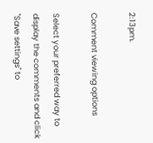2:13pm.

Comment viewing options

Select your preferred way to display the comments and click "Save settings" to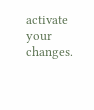activate your changes.